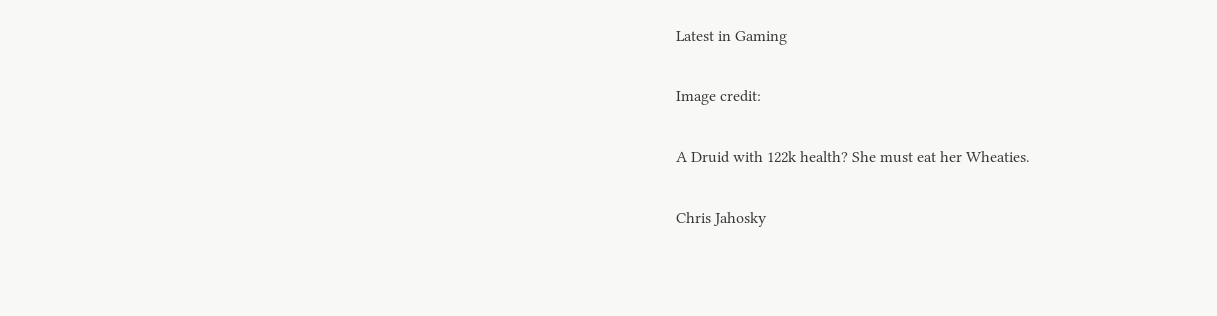Latest in Gaming

Image credit:

A Druid with 122k health? She must eat her Wheaties.

Chris Jahosky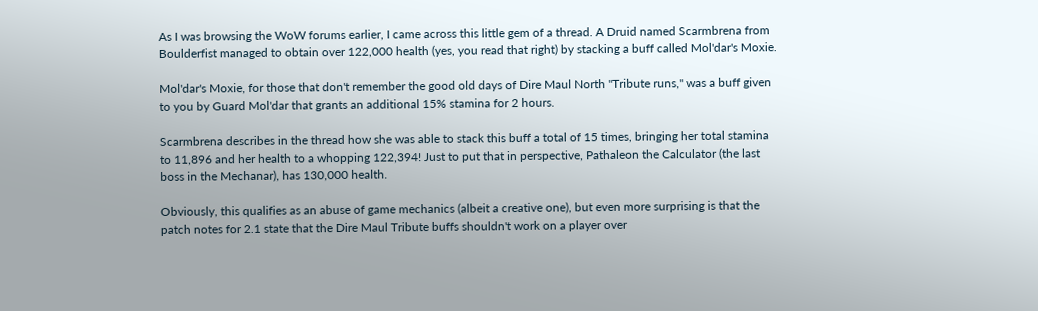As I was browsing the WoW forums earlier, I came across this little gem of a thread. A Druid named Scarmbrena from Boulderfist managed to obtain over 122,000 health (yes, you read that right) by stacking a buff called Mol'dar's Moxie.

Mol'dar's Moxie, for those that don't remember the good old days of Dire Maul North "Tribute runs," was a buff given to you by Guard Mol'dar that grants an additional 15% stamina for 2 hours.

Scarmbrena describes in the thread how she was able to stack this buff a total of 15 times, bringing her total stamina to 11,896 and her health to a whopping 122,394! Just to put that in perspective, Pathaleon the Calculator (the last boss in the Mechanar), has 130,000 health.

Obviously, this qualifies as an abuse of game mechanics (albeit a creative one), but even more surprising is that the patch notes for 2.1 state that the Dire Maul Tribute buffs shouldn't work on a player over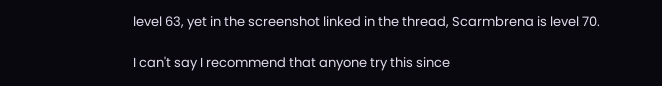level 63, yet in the screenshot linked in the thread, Scarmbrena is level 70.

I can't say I recommend that anyone try this since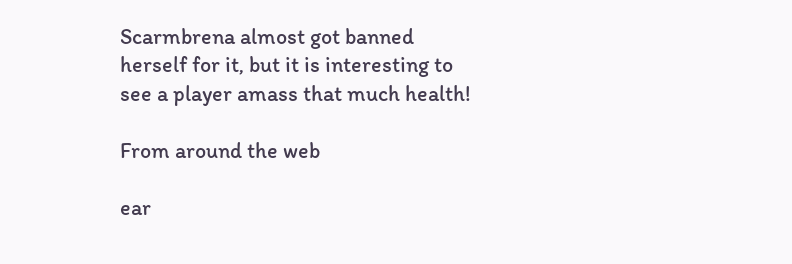Scarmbrena almost got banned herself for it, but it is interesting to see a player amass that much health!

From around the web

ear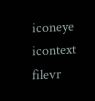iconeye icontext filevr